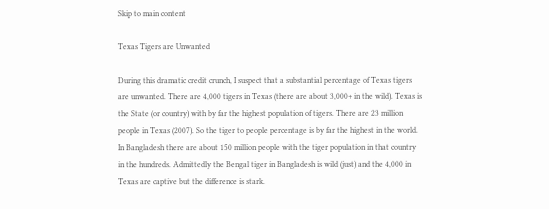Skip to main content

Texas Tigers are Unwanted

During this dramatic credit crunch, I suspect that a substantial percentage of Texas tigers are unwanted. There are 4,000 tigers in Texas (there are about 3,000+ in the wild). Texas is the State (or country) with by far the highest population of tigers. There are 23 million people in Texas (2007). So the tiger to people percentage is by far the highest in the world. In Bangladesh there are about 150 million people with the tiger population in that country in the hundreds. Admittedly the Bengal tiger in Bangladesh is wild (just) and the 4,000 in Texas are captive but the difference is stark.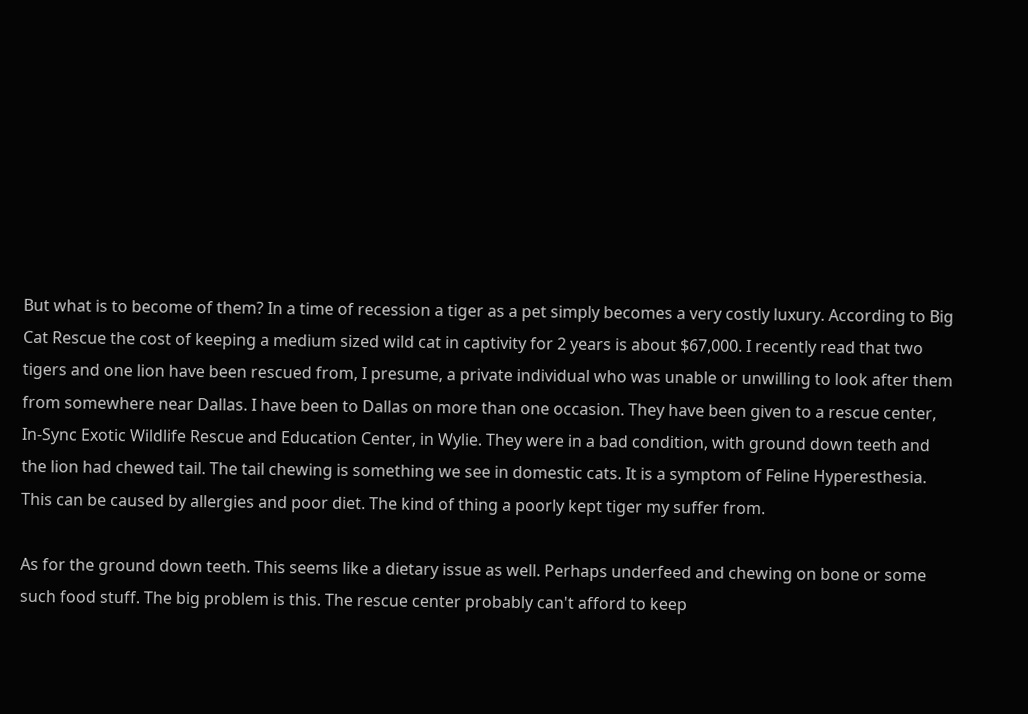But what is to become of them? In a time of recession a tiger as a pet simply becomes a very costly luxury. According to Big Cat Rescue the cost of keeping a medium sized wild cat in captivity for 2 years is about $67,000. I recently read that two tigers and one lion have been rescued from, I presume, a private individual who was unable or unwilling to look after them from somewhere near Dallas. I have been to Dallas on more than one occasion. They have been given to a rescue center, In-Sync Exotic Wildlife Rescue and Education Center, in Wylie. They were in a bad condition, with ground down teeth and the lion had chewed tail. The tail chewing is something we see in domestic cats. It is a symptom of Feline Hyperesthesia. This can be caused by allergies and poor diet. The kind of thing a poorly kept tiger my suffer from.

As for the ground down teeth. This seems like a dietary issue as well. Perhaps underfeed and chewing on bone or some such food stuff. The big problem is this. The rescue center probably can't afford to keep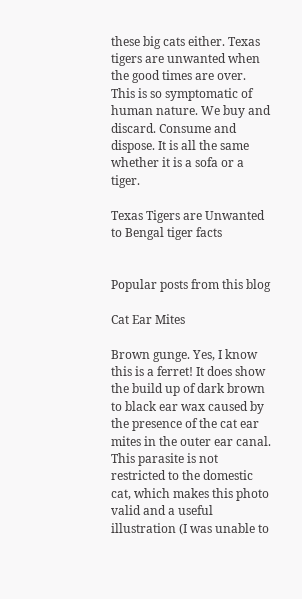these big cats either. Texas tigers are unwanted when the good times are over. This is so symptomatic of human nature. We buy and discard. Consume and dispose. It is all the same whether it is a sofa or a tiger.

Texas Tigers are Unwanted to Bengal tiger facts


Popular posts from this blog

Cat Ear Mites

Brown gunge. Yes, I know this is a ferret! It does show the build up of dark brown to black ear wax caused by the presence of the cat ear mites in the outer ear canal. This parasite is not restricted to the domestic cat, which makes this photo valid and a useful illustration (I was unable to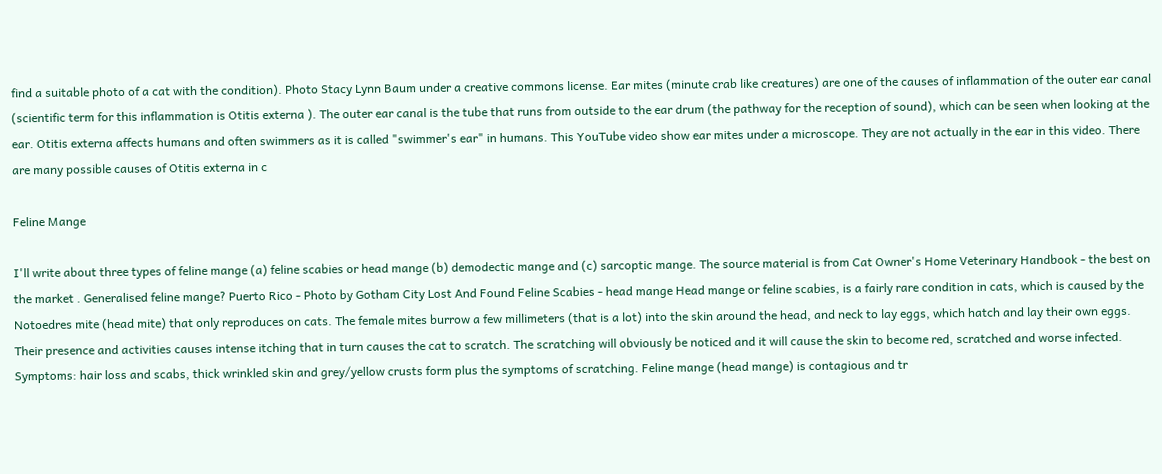find a suitable photo of a cat with the condition). Photo Stacy Lynn Baum under a creative commons license. Ear mites (minute crab like creatures) are one of the causes of inflammation of the outer ear canal (scientific term for this inflammation is Otitis externa ). The outer ear canal is the tube that runs from outside to the ear drum (the pathway for the reception of sound), which can be seen when looking at the ear. Otitis externa affects humans and often swimmers as it is called "swimmer's ear" in humans. This YouTube video show ear mites under a microscope. They are not actually in the ear in this video. There are many possible causes of Otitis externa in c

Feline Mange

I'll write about three types of feline mange (a) feline scabies or head mange (b) demodectic mange and (c) sarcoptic mange. The source material is from Cat Owner's Home Veterinary Handbook - the best on the market . Generalised feline mange? Puerto Rico - Photo by Gotham City Lost And Found Feline Scabies - head mange Head mange or feline scabies, is a fairly rare condition in cats, which is caused by the Notoedres mite (head mite) that only reproduces on cats. The female mites burrow a few millimeters (that is a lot) into the skin around the head, and neck to lay eggs, which hatch and lay their own eggs. Their presence and activities causes intense itching that in turn causes the cat to scratch. The scratching will obviously be noticed and it will cause the skin to become red, scratched and worse infected. Symptoms: hair loss and scabs, thick wrinkled skin and grey/yellow crusts form plus the symptoms of scratching. Feline mange (head mange) is contagious and tr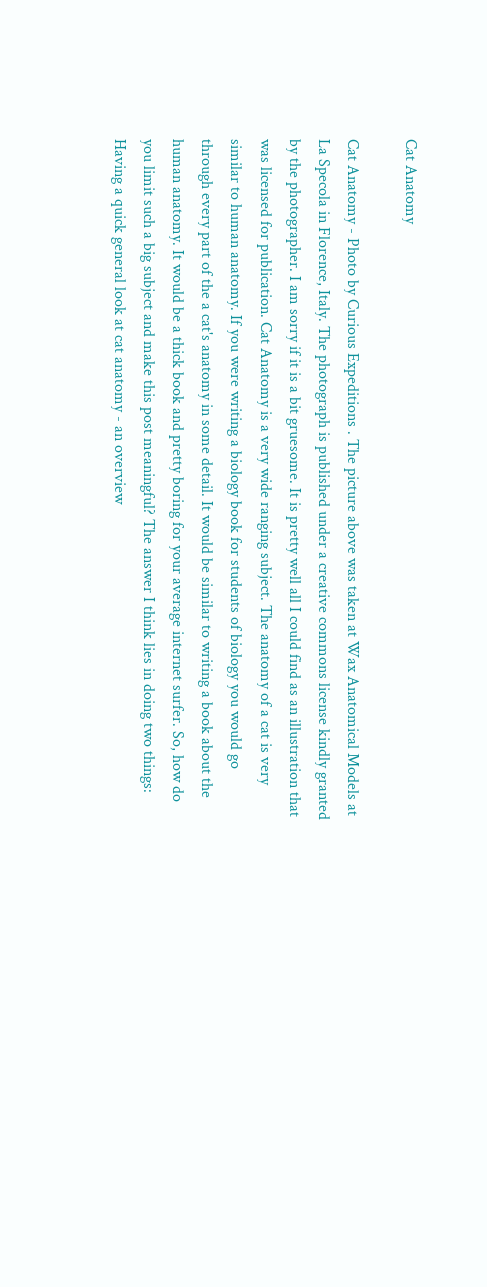Cat Anatomy

Cat Anatomy - Photo by Curious Expeditions . The picture above was taken at Wax Anatomical Models at La Specola in Florence, Italy. The photograph is published under a creative commons license kindly granted by the photographer. I am sorry if it is a bit gruesome. It is pretty well all I could find as an illustration that was licensed for publication. Cat Anatomy is a very wide ranging subject. The anatomy of a cat is very similar to human anatomy. If you were writing a biology book for students of biology you would go through every part of the a cat's anatomy in some detail. It would be similar to writing a book about the human anatomy. It would be a thick book and pretty boring for your average internet surfer. So, how do you limit such a big subject and make this post meaningful? The answer I think lies in doing two things: Having a quick general look at cat anatomy - an overview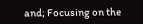and; Focusing on the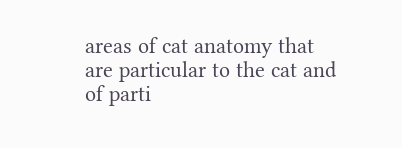areas of cat anatomy that are particular to the cat and of parti